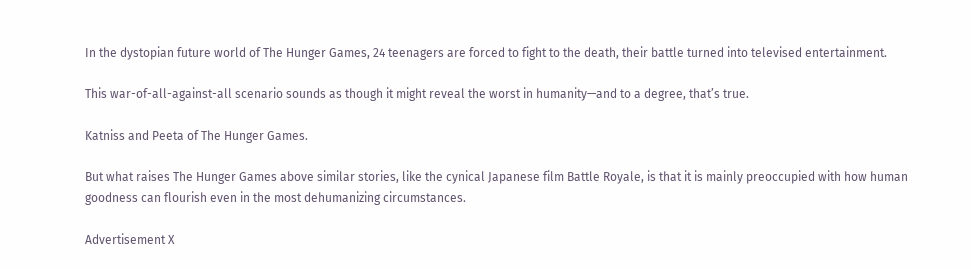In the dystopian future world of The Hunger Games, 24 teenagers are forced to fight to the death, their battle turned into televised entertainment.

This war-of-all-against-all scenario sounds as though it might reveal the worst in humanity—and to a degree, that’s true.

Katniss and Peeta of The Hunger Games.

But what raises The Hunger Games above similar stories, like the cynical Japanese film Battle Royale, is that it is mainly preoccupied with how human goodness can flourish even in the most dehumanizing circumstances.

Advertisement X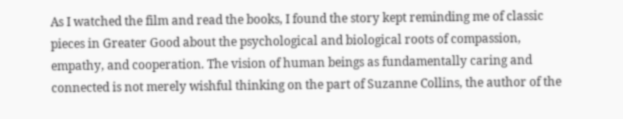As I watched the film and read the books, I found the story kept reminding me of classic pieces in Greater Good about the psychological and biological roots of compassion, empathy, and cooperation. The vision of human beings as fundamentally caring and connected is not merely wishful thinking on the part of Suzanne Collins, the author of the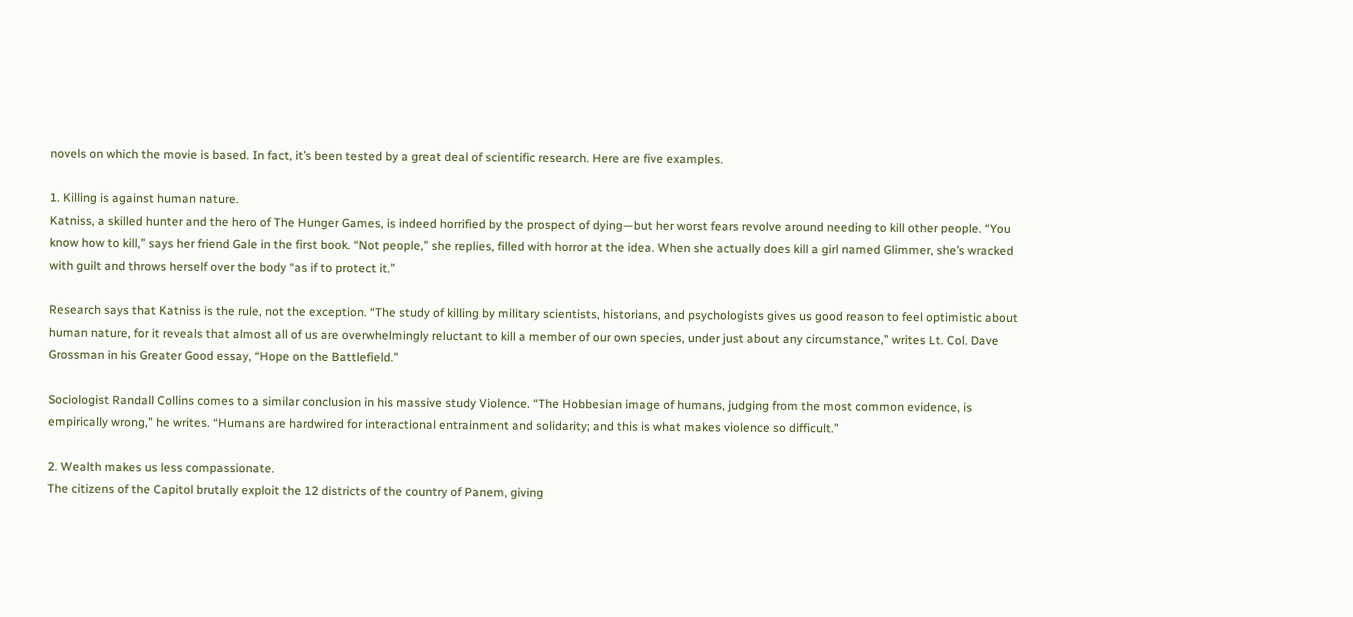novels on which the movie is based. In fact, it’s been tested by a great deal of scientific research. Here are five examples.

1. Killing is against human nature.
Katniss, a skilled hunter and the hero of The Hunger Games, is indeed horrified by the prospect of dying—but her worst fears revolve around needing to kill other people. “You know how to kill,” says her friend Gale in the first book. “Not people,” she replies, filled with horror at the idea. When she actually does kill a girl named Glimmer, she’s wracked with guilt and throws herself over the body “as if to protect it.”

Research says that Katniss is the rule, not the exception. “The study of killing by military scientists, historians, and psychologists gives us good reason to feel optimistic about human nature, for it reveals that almost all of us are overwhelmingly reluctant to kill a member of our own species, under just about any circumstance,” writes Lt. Col. Dave Grossman in his Greater Good essay, “Hope on the Battlefield.”

Sociologist Randall Collins comes to a similar conclusion in his massive study Violence. “The Hobbesian image of humans, judging from the most common evidence, is empirically wrong,” he writes. “Humans are hardwired for interactional entrainment and solidarity; and this is what makes violence so difficult.”

2. Wealth makes us less compassionate.
The citizens of the Capitol brutally exploit the 12 districts of the country of Panem, giving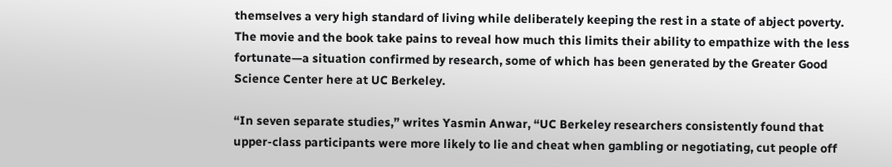themselves a very high standard of living while deliberately keeping the rest in a state of abject poverty. The movie and the book take pains to reveal how much this limits their ability to empathize with the less fortunate—a situation confirmed by research, some of which has been generated by the Greater Good Science Center here at UC Berkeley.

“In seven separate studies,” writes Yasmin Anwar, “UC Berkeley researchers consistently found that upper-class participants were more likely to lie and cheat when gambling or negotiating, cut people off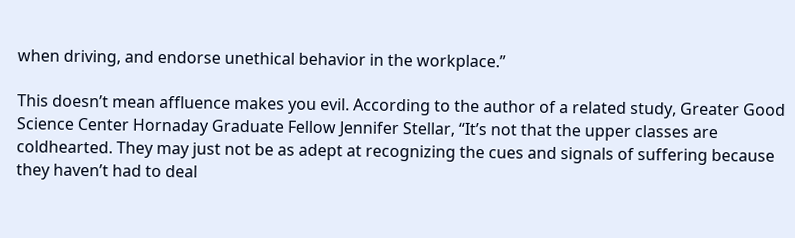when driving, and endorse unethical behavior in the workplace.”

This doesn’t mean affluence makes you evil. According to the author of a related study, Greater Good Science Center Hornaday Graduate Fellow Jennifer Stellar, “It’s not that the upper classes are coldhearted. They may just not be as adept at recognizing the cues and signals of suffering because they haven’t had to deal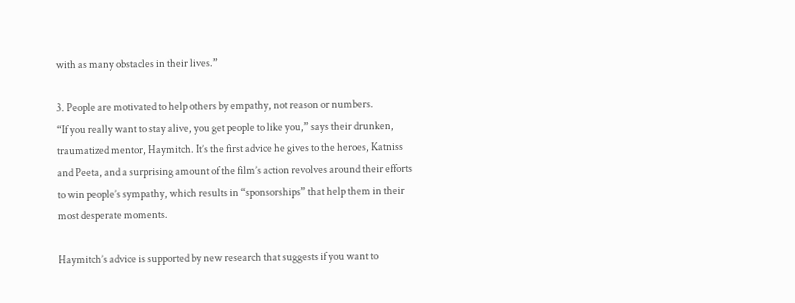with as many obstacles in their lives.”

3. People are motivated to help others by empathy, not reason or numbers.
“If you really want to stay alive, you get people to like you,” says their drunken, traumatized mentor, Haymitch. It’s the first advice he gives to the heroes, Katniss and Peeta, and a surprising amount of the film’s action revolves around their efforts to win people’s sympathy, which results in “sponsorships” that help them in their most desperate moments.

Haymitch’s advice is supported by new research that suggests if you want to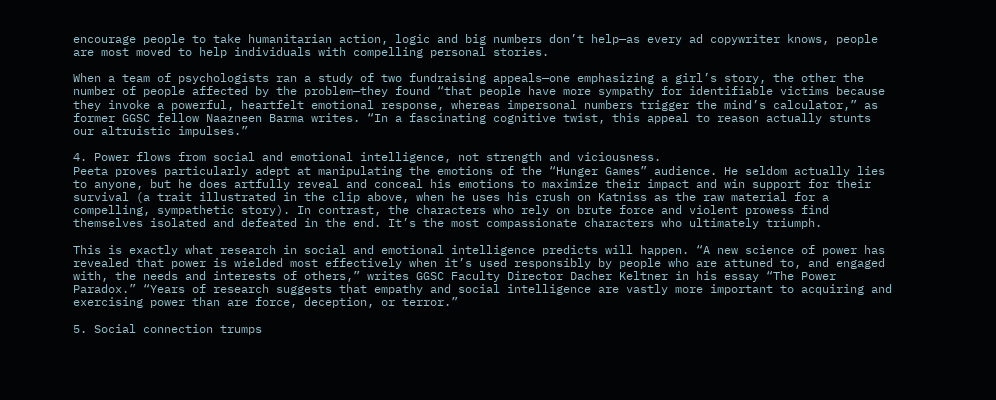encourage people to take humanitarian action, logic and big numbers don’t help—as every ad copywriter knows, people are most moved to help individuals with compelling personal stories.

When a team of psychologists ran a study of two fundraising appeals—one emphasizing a girl’s story, the other the number of people affected by the problem—they found “that people have more sympathy for identifiable victims because they invoke a powerful, heartfelt emotional response, whereas impersonal numbers trigger the mind’s calculator,” as former GGSC fellow Naazneen Barma writes. “In a fascinating cognitive twist, this appeal to reason actually stunts our altruistic impulses.”

4. Power flows from social and emotional intelligence, not strength and viciousness.
Peeta proves particularly adept at manipulating the emotions of the “Hunger Games” audience. He seldom actually lies to anyone, but he does artfully reveal and conceal his emotions to maximize their impact and win support for their survival (a trait illustrated in the clip above, when he uses his crush on Katniss as the raw material for a compelling, sympathetic story). In contrast, the characters who rely on brute force and violent prowess find themselves isolated and defeated in the end. It’s the most compassionate characters who ultimately triumph.

This is exactly what research in social and emotional intelligence predicts will happen. “A new science of power has revealed that power is wielded most effectively when it’s used responsibly by people who are attuned to, and engaged with, the needs and interests of others,” writes GGSC Faculty Director Dacher Keltner in his essay “The Power Paradox.” “Years of research suggests that empathy and social intelligence are vastly more important to acquiring and exercising power than are force, deception, or terror.”

5. Social connection trumps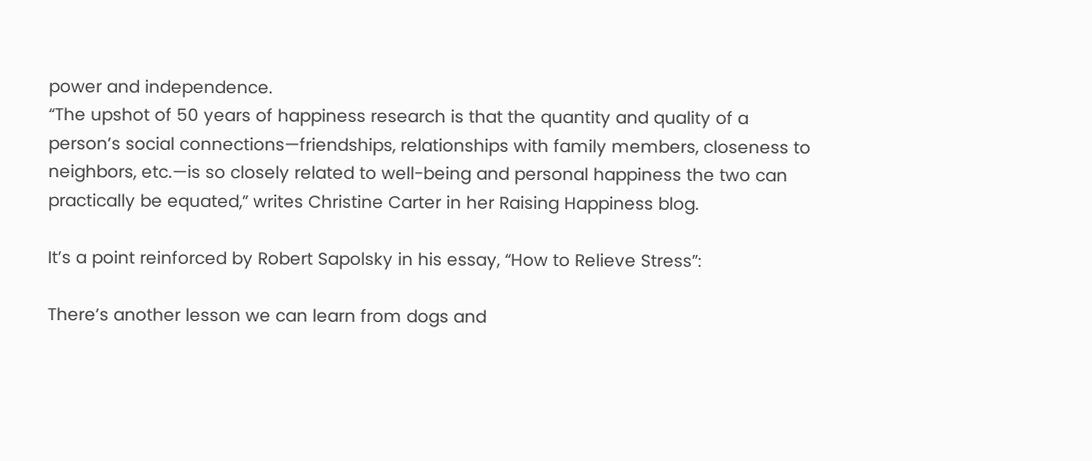power and independence.
“The upshot of 50 years of happiness research is that the quantity and quality of a person’s social connections—friendships, relationships with family members, closeness to neighbors, etc.—is so closely related to well-being and personal happiness the two can practically be equated,” writes Christine Carter in her Raising Happiness blog.

It’s a point reinforced by Robert Sapolsky in his essay, “How to Relieve Stress”:

There’s another lesson we can learn from dogs and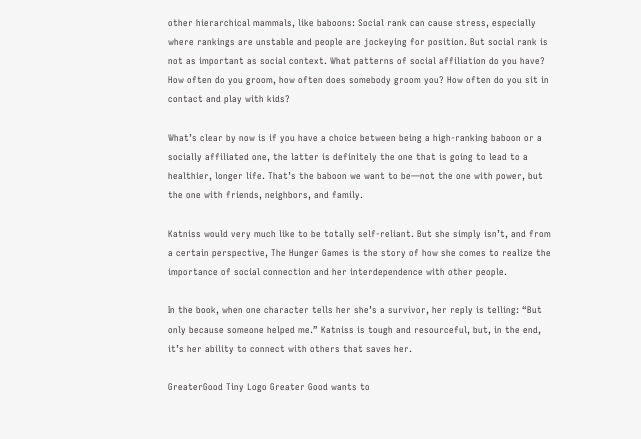other hierarchical mammals, like baboons: Social rank can cause stress, especially where rankings are unstable and people are jockeying for position. But social rank is not as important as social context. What patterns of social affiliation do you have? How often do you groom, how often does somebody groom you? How often do you sit in contact and play with kids?

What’s clear by now is if you have a choice between being a high-ranking baboon or a socially affiliated one, the latter is definitely the one that is going to lead to a healthier, longer life. That’s the baboon we want to be—not the one with power, but the one with friends, neighbors, and family.

Katniss would very much like to be totally self-reliant. But she simply isn’t, and from a certain perspective, The Hunger Games is the story of how she comes to realize the importance of social connection and her interdependence with other people.

In the book, when one character tells her she’s a survivor, her reply is telling: “But only because someone helped me.” Katniss is tough and resourceful, but, in the end, it’s her ability to connect with others that saves her.

GreaterGood Tiny Logo Greater Good wants to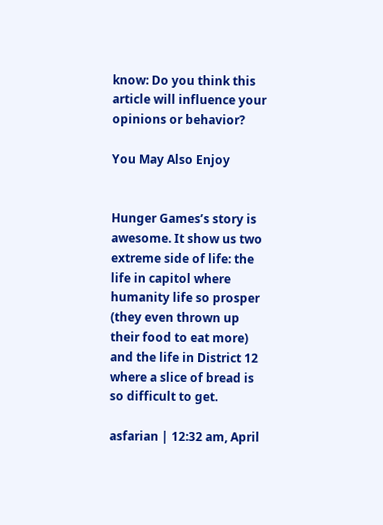know: Do you think this article will influence your opinions or behavior?

You May Also Enjoy


Hunger Games’s story is awesome. It show us two extreme side of life: the life in capitol where humanity life so prosper (they even thrown up their food to eat more) and the life in District 12 where a slice of bread is so difficult to get.

asfarian | 12:32 am, April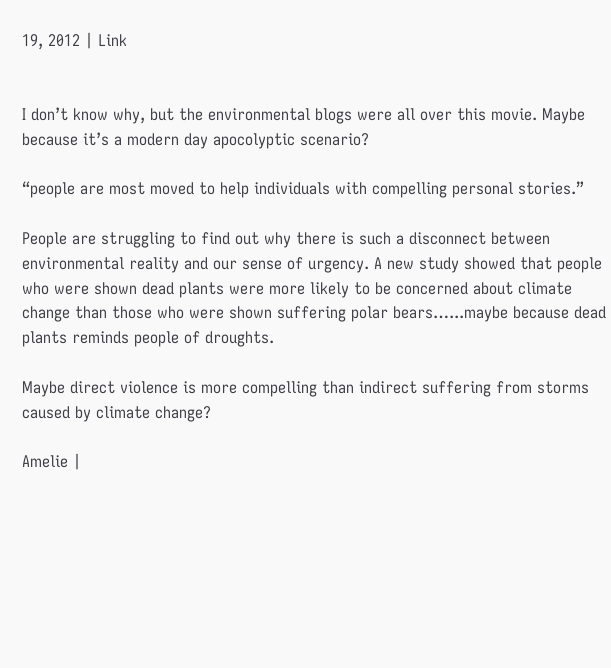19, 2012 | Link


I don’t know why, but the environmental blogs were all over this movie. Maybe because it’s a modern day apocolyptic scenario?

“people are most moved to help individuals with compelling personal stories.”

People are struggling to find out why there is such a disconnect between environmental reality and our sense of urgency. A new study showed that people who were shown dead plants were more likely to be concerned about climate change than those who were shown suffering polar bears…...maybe because dead plants reminds people of droughts.

Maybe direct violence is more compelling than indirect suffering from storms caused by climate change?

Amelie |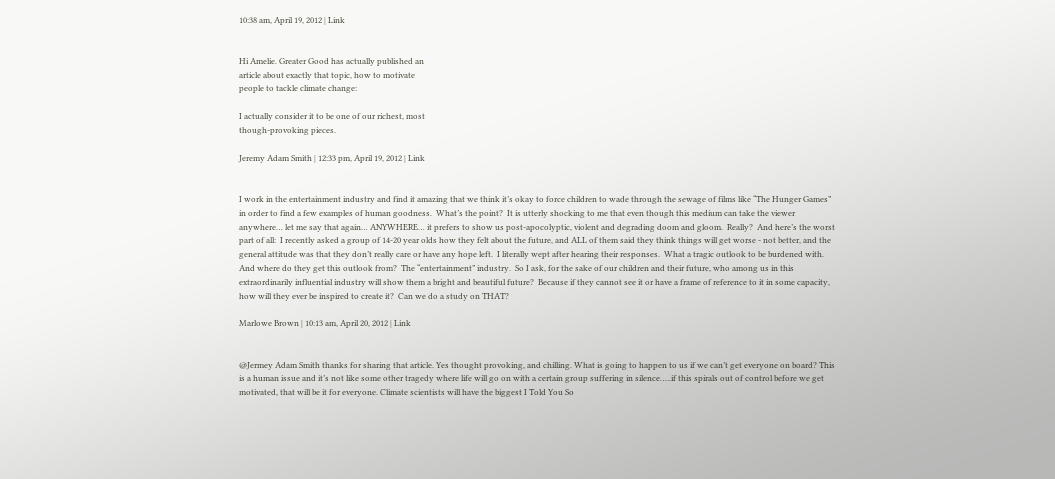10:38 am, April 19, 2012 | Link


Hi Amelie. Greater Good has actually published an
article about exactly that topic, how to motivate
people to tackle climate change:

I actually consider it to be one of our richest, most
though-provoking pieces.

Jeremy Adam Smith | 12:33 pm, April 19, 2012 | Link


I work in the entertainment industry and find it amazing that we think it’s okay to force children to wade through the sewage of films like “The Hunger Games” in order to find a few examples of human goodness.  What’s the point?  It is utterly shocking to me that even though this medium can take the viewer anywhere… let me say that again… ANYWHERE… it prefers to show us post-apocolyptic, violent and degrading doom and gloom.  Really?  And here’s the worst part of all:  I recently asked a group of 14-20 year olds how they felt about the future, and ALL of them said they think things will get worse - not better, and the general attitude was that they don’t really care or have any hope left.  I literally wept after hearing their responses.  What a tragic outlook to be burdened with.  And where do they get this outlook from?  The “entertainment” industry.  So I ask, for the sake of our children and their future, who among us in this extraordinarily influential industry will show them a bright and beautiful future?  Because if they cannot see it or have a frame of reference to it in some capacity, how will they ever be inspired to create it?  Can we do a study on THAT?

Marlowe Brown | 10:13 am, April 20, 2012 | Link


@Jermey Adam Smith thanks for sharing that article. Yes thought provoking, and chilling. What is going to happen to us if we can’t get everyone on board? This is a human issue and it’s not like some other tragedy where life will go on with a certain group suffering in silence…..if this spirals out of control before we get motivated, that will be it for everyone. Climate scientists will have the biggest I Told You So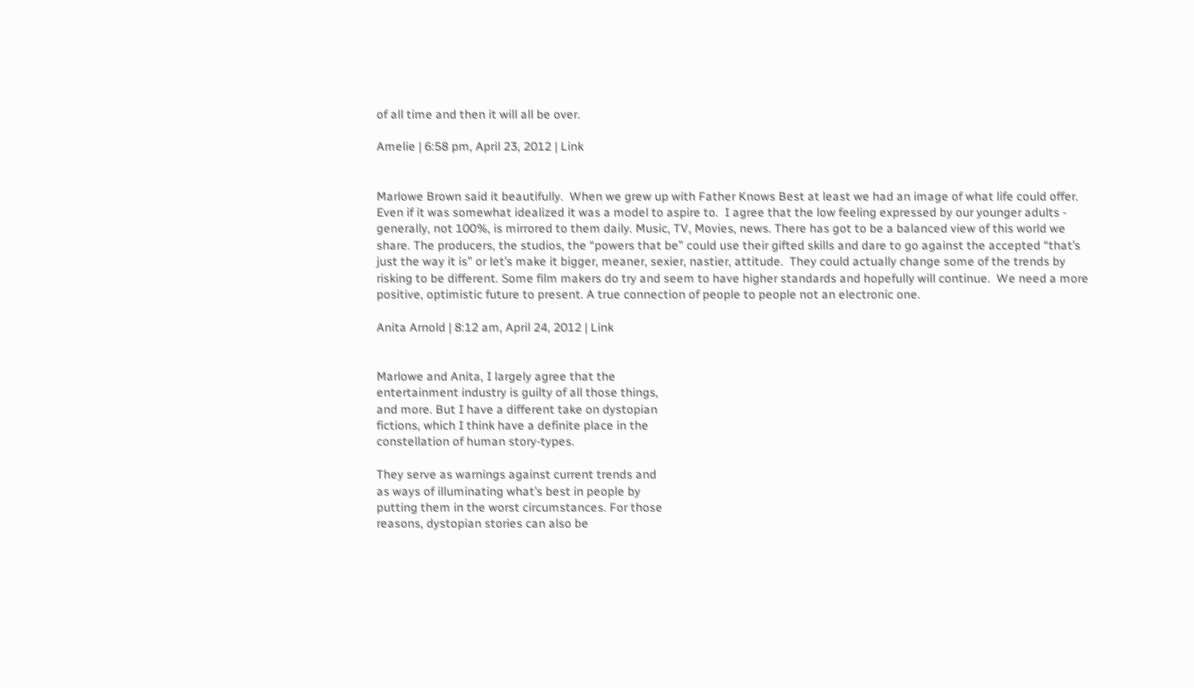of all time and then it will all be over.

Amelie | 6:58 pm, April 23, 2012 | Link


Marlowe Brown said it beautifully.  When we grew up with Father Knows Best at least we had an image of what life could offer. Even if it was somewhat idealized it was a model to aspire to.  I agree that the low feeling expressed by our younger adults - generally, not 100%, is mirrored to them daily. Music, TV, Movies, news. There has got to be a balanced view of this world we share. The producers, the studios, the “powers that be” could use their gifted skills and dare to go against the accepted “that’s just the way it is” or let’s make it bigger, meaner, sexier, nastier, attitude.  They could actually change some of the trends by risking to be different. Some film makers do try and seem to have higher standards and hopefully will continue.  We need a more positive, optimistic future to present. A true connection of people to people not an electronic one.

Anita Arnold | 8:12 am, April 24, 2012 | Link


Marlowe and Anita, I largely agree that the
entertainment industry is guilty of all those things,
and more. But I have a different take on dystopian
fictions, which I think have a definite place in the
constellation of human story-types.

They serve as warnings against current trends and
as ways of illuminating what’s best in people by
putting them in the worst circumstances. For those
reasons, dystopian stories can also be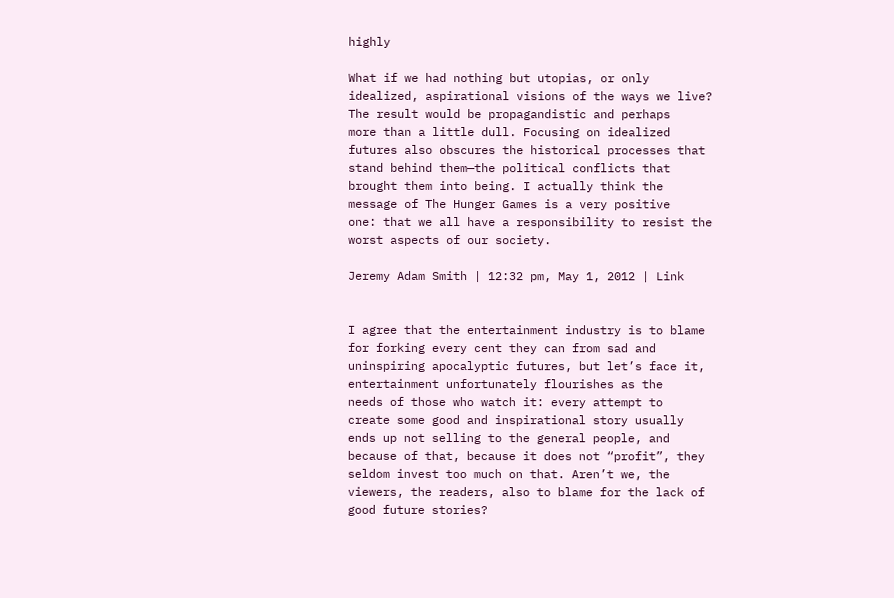highly

What if we had nothing but utopias, or only
idealized, aspirational visions of the ways we live?
The result would be propagandistic and perhaps
more than a little dull. Focusing on idealized
futures also obscures the historical processes that
stand behind them—the political conflicts that
brought them into being. I actually think the
message of The Hunger Games is a very positive
one: that we all have a responsibility to resist the
worst aspects of our society.

Jeremy Adam Smith | 12:32 pm, May 1, 2012 | Link


I agree that the entertainment industry is to blame
for forking every cent they can from sad and
uninspiring apocalyptic futures, but let’s face it,
entertainment unfortunately flourishes as the
needs of those who watch it: every attempt to
create some good and inspirational story usually
ends up not selling to the general people, and
because of that, because it does not “profit”, they
seldom invest too much on that. Aren’t we, the
viewers, the readers, also to blame for the lack of
good future stories?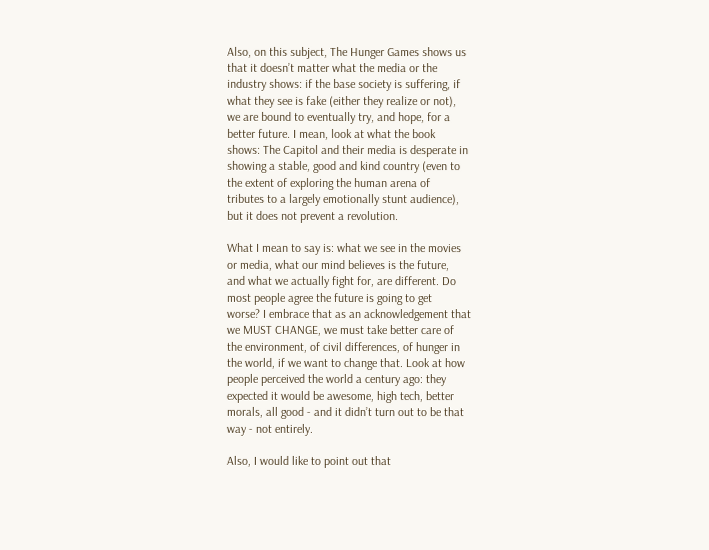Also, on this subject, The Hunger Games shows us
that it doesn’t matter what the media or the
industry shows: if the base society is suffering, if
what they see is fake (either they realize or not),
we are bound to eventually try, and hope, for a
better future. I mean, look at what the book
shows: The Capitol and their media is desperate in
showing a stable, good and kind country (even to
the extent of exploring the human arena of
tributes to a largely emotionally stunt audience),
but it does not prevent a revolution.

What I mean to say is: what we see in the movies
or media, what our mind believes is the future,
and what we actually fight for, are different. Do
most people agree the future is going to get
worse? I embrace that as an acknowledgement that
we MUST CHANGE, we must take better care of
the environment, of civil differences, of hunger in
the world, if we want to change that. Look at how
people perceived the world a century ago: they
expected it would be awesome, high tech, better
morals, all good - and it didn’t turn out to be that
way - not entirely.

Also, I would like to point out that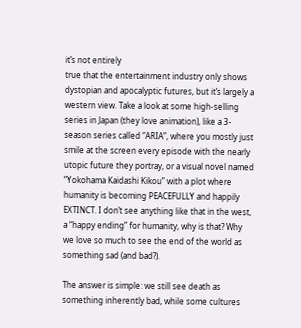it’s not entirely
true that the entertainment industry only shows
dystopian and apocalyptic futures, but it’s largely a
western view. Take a look at some high-selling
series in Japan (they love animation), like a 3-
season series called “ARIA”, where you mostly just
smile at the screen every episode with the nearly
utopic future they portray, or a visual novel named
“Yokohama Kaidashi Kikou” with a plot where
humanity is becoming PEACEFULLY and happily
EXTINCT. I don’t see anything like that in the west,
a “happy ending” for humanity, why is that? Why
we love so much to see the end of the world as
something sad (and bad?).

The answer is simple: we still see death as
something inherently bad, while some cultures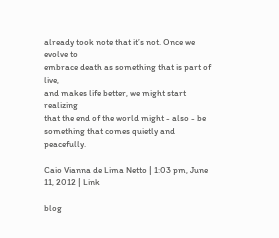already took note that it’s not. Once we evolve to
embrace death as something that is part of live,
and makes life better, we might start realizing
that the end of the world might - also - be
something that comes quietly and peacefully.

Caio Vianna de Lima Netto | 1:03 pm, June 11, 2012 | Link

blog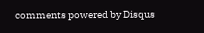comments powered by Disqus